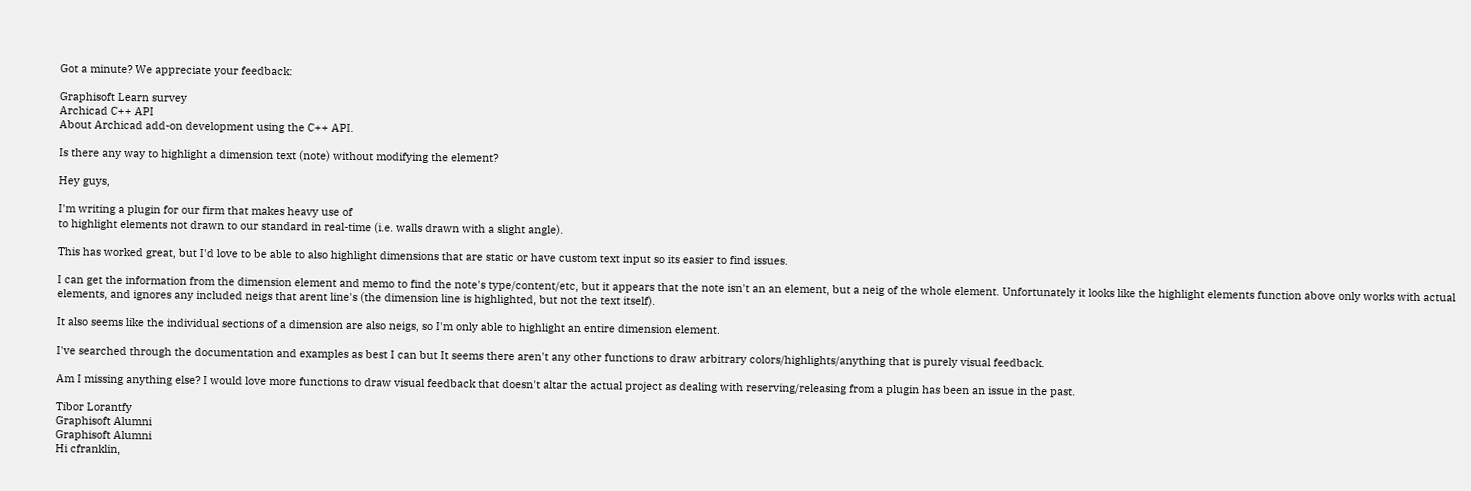Got a minute? We appreciate your feedback:

Graphisoft Learn survey
Archicad C++ API
About Archicad add-on development using the C++ API.

Is there any way to highlight a dimension text (note) without modifying the element?

Hey guys,

I'm writing a plugin for our firm that makes heavy use of
to highlight elements not drawn to our standard in real-time (i.e. walls drawn with a slight angle).

This has worked great, but I'd love to be able to also highlight dimensions that are static or have custom text input so its easier to find issues.

I can get the information from the dimension element and memo to find the note's type/content/etc, but it appears that the note isn't an an element, but a neig of the whole element. Unfortunately it looks like the highlight elements function above only works with actual elements, and ignores any included neigs that arent line's (the dimension line is highlighted, but not the text itself).

It also seems like the individual sections of a dimension are also neigs, so I'm only able to highlight an entire dimension element.

I've searched through the documentation and examples as best I can but It seems there aren't any other functions to draw arbitrary colors/highlights/anything that is purely visual feedback.

Am I missing anything else? I would love more functions to draw visual feedback that doesn't altar the actual project as dealing with reserving/releasing from a plugin has been an issue in the past.

Tibor Lorantfy
Graphisoft Alumni
Graphisoft Alumni
Hi cfranklin,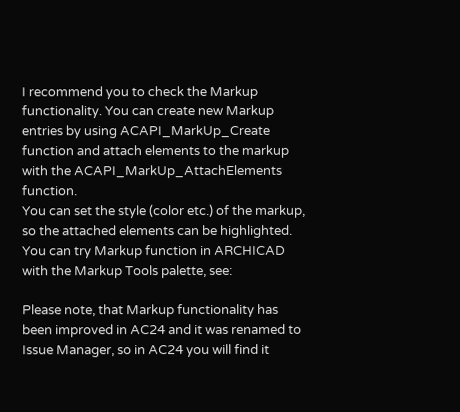I recommend you to check the Markup functionality. You can create new Markup entries by using ACAPI_MarkUp_Create function and attach elements to the markup with the ACAPI_MarkUp_AttachElements function.
You can set the style (color etc.) of the markup, so the attached elements can be highlighted.
You can try Markup function in ARCHICAD with the Markup Tools palette, see:

Please note, that Markup functionality has been improved in AC24 and it was renamed to Issue Manager, so in AC24 you will find it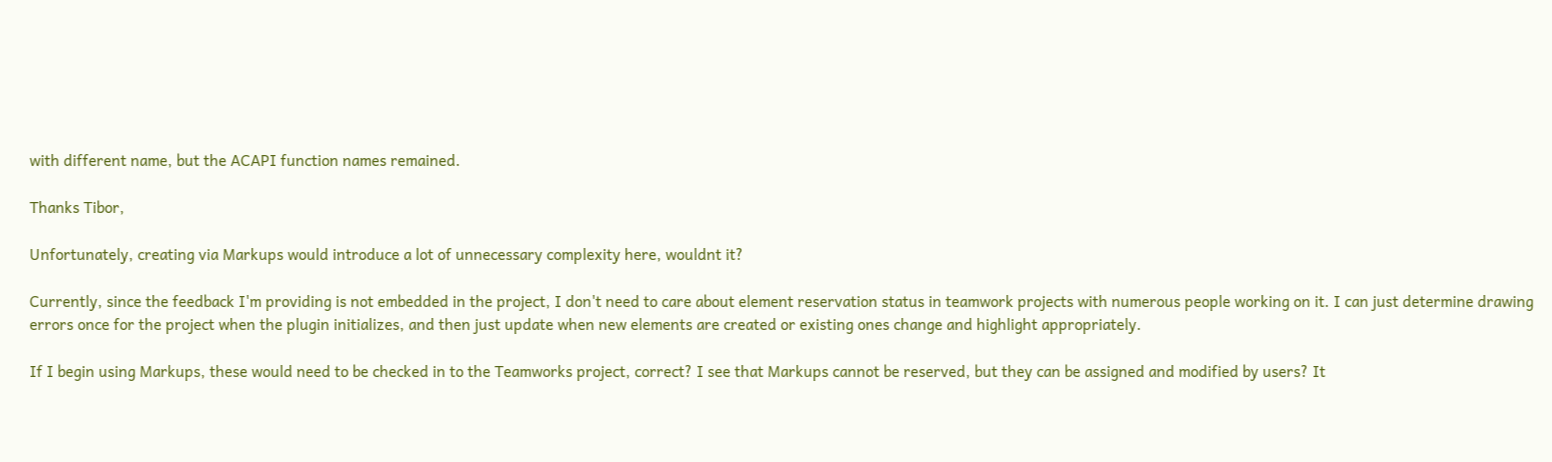with different name, but the ACAPI function names remained.

Thanks Tibor,

Unfortunately, creating via Markups would introduce a lot of unnecessary complexity here, wouldnt it?

Currently, since the feedback I'm providing is not embedded in the project, I don't need to care about element reservation status in teamwork projects with numerous people working on it. I can just determine drawing errors once for the project when the plugin initializes, and then just update when new elements are created or existing ones change and highlight appropriately.

If I begin using Markups, these would need to be checked in to the Teamworks project, correct? I see that Markups cannot be reserved, but they can be assigned and modified by users? It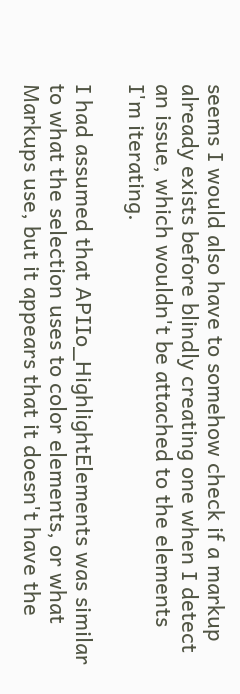seems I would also have to somehow check if a markup already exists before blindly creating one when I detect an issue, which wouldn't be attached to the elements I'm iterating.

I had assumed that APIIo_HighlightElements was similar to what the selection uses to color elements, or what Markups use, but it appears that it doesn't have the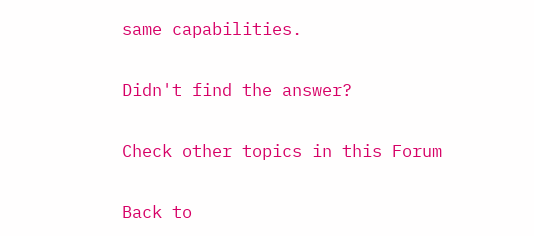same capabilities.

Didn't find the answer?

Check other topics in this Forum

Back to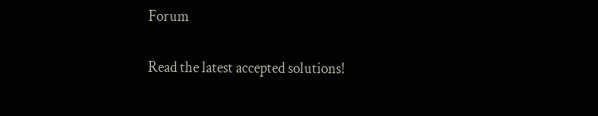Forum

Read the latest accepted solutions!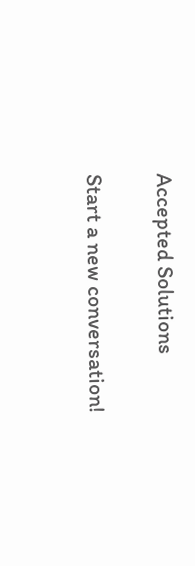Accepted Solutions

Start a new conversation!